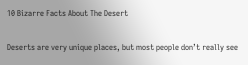10 Bizarre Facts About The Desert

Deserts are very unique places, but most people don’t really see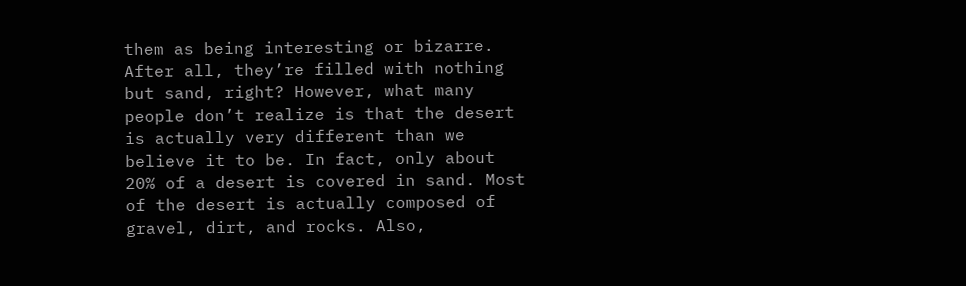them as being interesting or bizarre. After all, they’re filled with nothing but sand, right? However, what many people don’t realize is that the desert is actually very different than we believe it to be. In fact, only about 20% of a desert is covered in sand. Most of the desert is actually composed of gravel, dirt, and rocks. Also,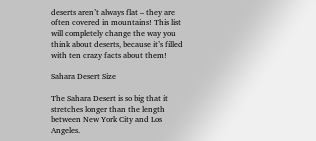deserts aren’t always flat – they are often covered in mountains! This list will completely change the way you think about deserts, because it’s filled with ten crazy facts about them!

Sahara Desert Size

The Sahara Desert is so big that it stretches longer than the length between New York City and Los Angeles.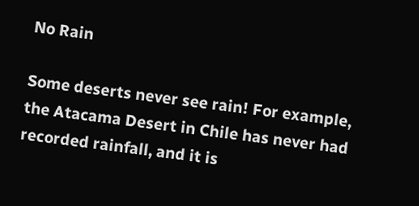No Rain

Some deserts never see rain! For example, the Atacama Desert in Chile has never had recorded rainfall, and it is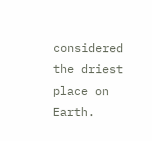considered the driest place on Earth.